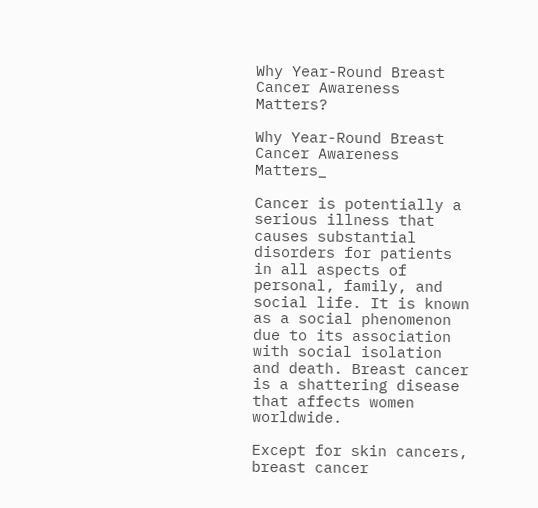Why Year-Round Breast Cancer Awareness Matters?

Why Year-Round Breast Cancer Awareness Matters_

Cancer is potentially a serious illness that causes substantial disorders for patients in all aspects of personal, family, and social life. It is known as a social phenomenon due to its association with social isolation and death. Breast cancer is a shattering disease that affects women worldwide.

Except for skin cancers, breast cancer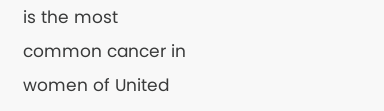is the most common cancer in women of United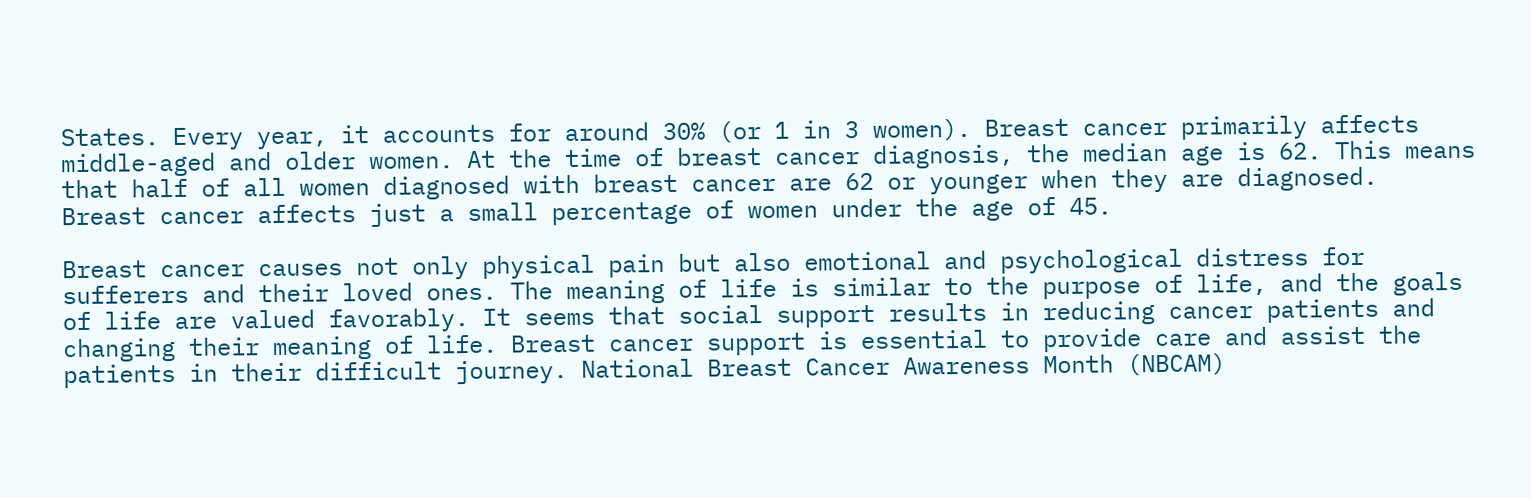States. Every year, it accounts for around 30% (or 1 in 3 women). Breast cancer primarily affects middle-aged and older women. At the time of breast cancer diagnosis, the median age is 62. This means that half of all women diagnosed with breast cancer are 62 or younger when they are diagnosed.  Breast cancer affects just a small percentage of women under the age of 45.

Breast cancer causes not only physical pain but also emotional and psychological distress for sufferers and their loved ones. The meaning of life is similar to the purpose of life, and the goals of life are valued favorably. It seems that social support results in reducing cancer patients and changing their meaning of life. Breast cancer support is essential to provide care and assist the patients in their difficult journey. National Breast Cancer Awareness Month (NBCAM)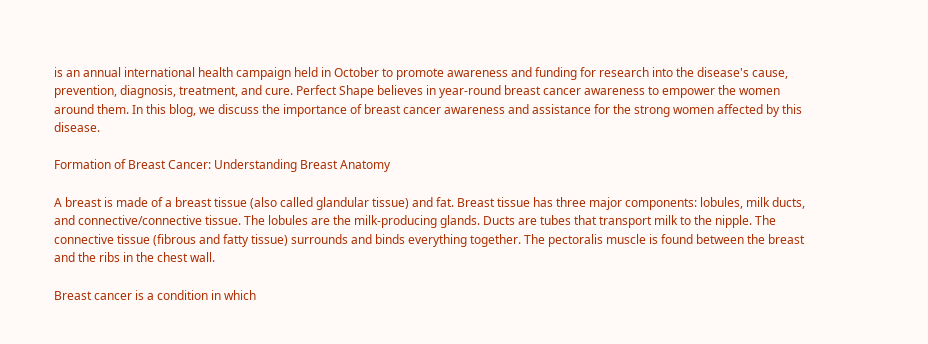is an annual international health campaign held in October to promote awareness and funding for research into the disease's cause, prevention, diagnosis, treatment, and cure. Perfect Shape believes in year-round breast cancer awareness to empower the women around them. In this blog, we discuss the importance of breast cancer awareness and assistance for the strong women affected by this disease.

Formation of Breast Cancer: Understanding Breast Anatomy

A breast is made of a breast tissue (also called glandular tissue) and fat. Breast tissue has three major components: lobules, milk ducts, and connective/connective tissue. The lobules are the milk-producing glands. Ducts are tubes that transport milk to the nipple. The connective tissue (fibrous and fatty tissue) surrounds and binds everything together. The pectoralis muscle is found between the breast and the ribs in the chest wall.

Breast cancer is a condition in which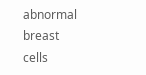abnormal breast cells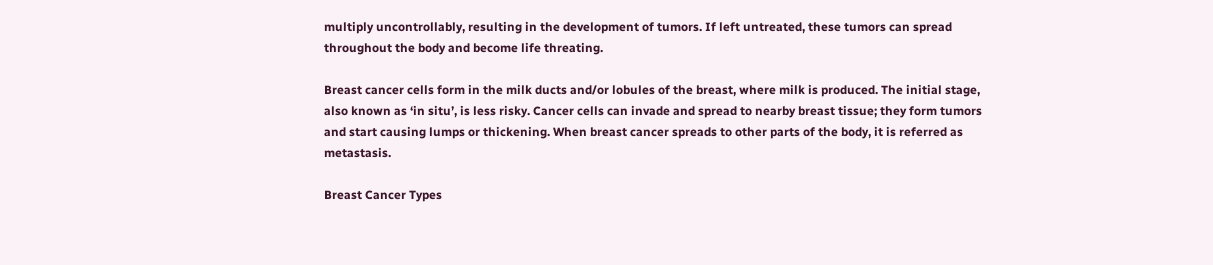multiply uncontrollably, resulting in the development of tumors. If left untreated, these tumors can spread throughout the body and become life threating.

Breast cancer cells form in the milk ducts and/or lobules of the breast, where milk is produced. The initial stage, also known as ‘in situ’, is less risky. Cancer cells can invade and spread to nearby breast tissue; they form tumors and start causing lumps or thickening. When breast cancer spreads to other parts of the body, it is referred as metastasis.

Breast Cancer Types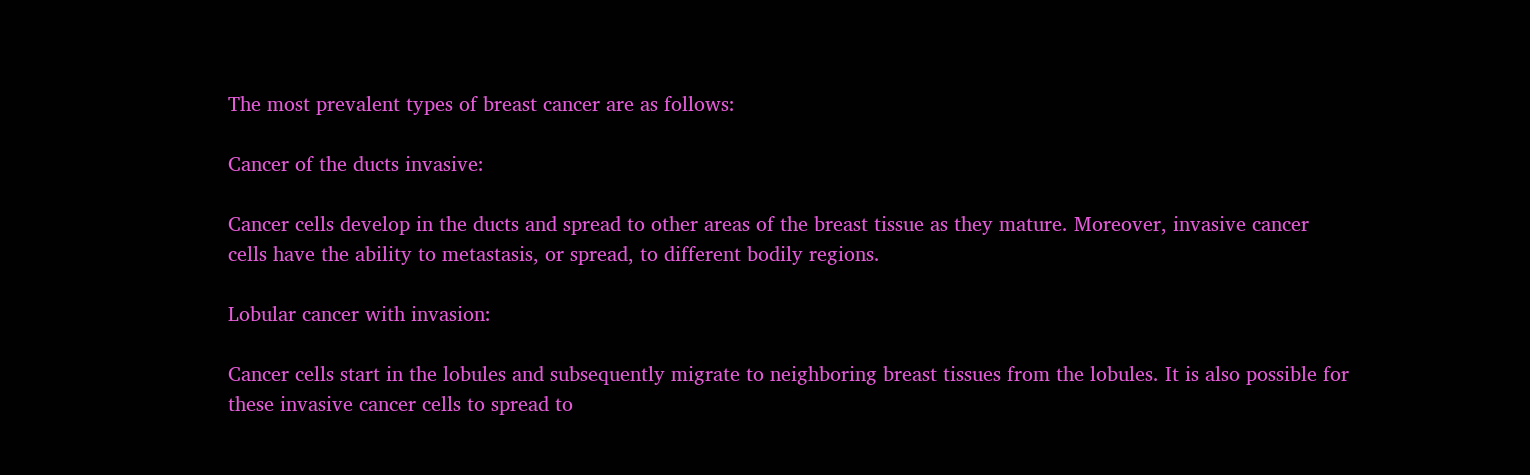The most prevalent types of breast cancer are as follows:

Cancer of the ducts invasive:

Cancer cells develop in the ducts and spread to other areas of the breast tissue as they mature. Moreover, invasive cancer cells have the ability to metastasis, or spread, to different bodily regions.

Lobular cancer with invasion:

Cancer cells start in the lobules and subsequently migrate to neighboring breast tissues from the lobules. It is also possible for these invasive cancer cells to spread to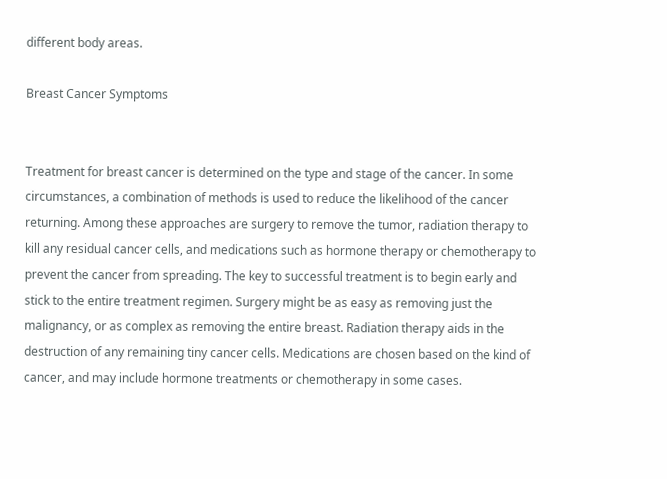different body areas.

Breast Cancer Symptoms


Treatment for breast cancer is determined on the type and stage of the cancer. In some circumstances, a combination of methods is used to reduce the likelihood of the cancer returning. Among these approaches are surgery to remove the tumor, radiation therapy to kill any residual cancer cells, and medications such as hormone therapy or chemotherapy to prevent the cancer from spreading. The key to successful treatment is to begin early and stick to the entire treatment regimen. Surgery might be as easy as removing just the malignancy, or as complex as removing the entire breast. Radiation therapy aids in the destruction of any remaining tiny cancer cells. Medications are chosen based on the kind of cancer, and may include hormone treatments or chemotherapy in some cases.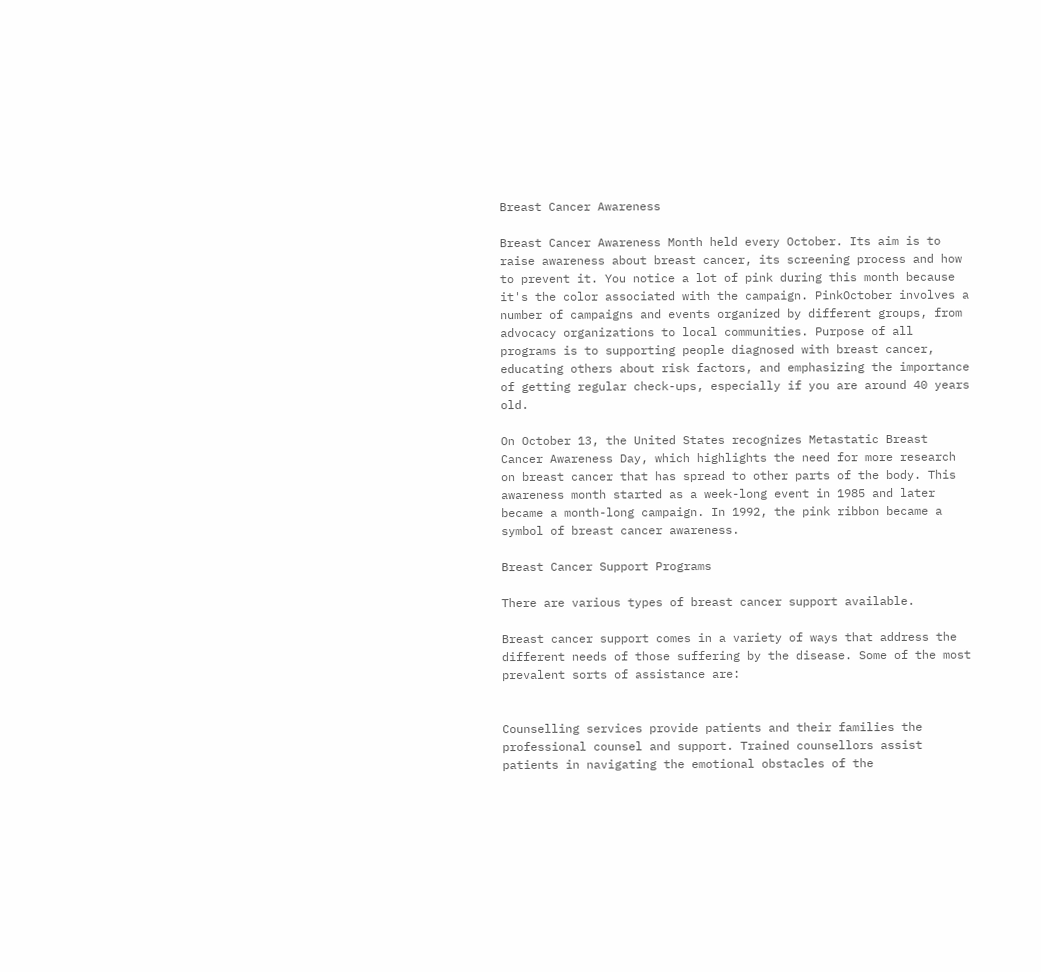Breast Cancer Awareness

Breast Cancer Awareness Month held every October. Its aim is to raise awareness about breast cancer, its screening process and how to prevent it. You notice a lot of pink during this month because it's the color associated with the campaign. PinkOctober involves a number of campaigns and events organized by different groups, from advocacy organizations to local communities. Purpose of all programs is to supporting people diagnosed with breast cancer, educating others about risk factors, and emphasizing the importance of getting regular check-ups, especially if you are around 40 years old.

On October 13, the United States recognizes Metastatic Breast Cancer Awareness Day, which highlights the need for more research on breast cancer that has spread to other parts of the body. This awareness month started as a week-long event in 1985 and later became a month-long campaign. In 1992, the pink ribbon became a symbol of breast cancer awareness.

Breast Cancer Support Programs

There are various types of breast cancer support available.

Breast cancer support comes in a variety of ways that address the different needs of those suffering by the disease. Some of the most prevalent sorts of assistance are:


Counselling services provide patients and their families the professional counsel and support. Trained counsellors assist patients in navigating the emotional obstacles of the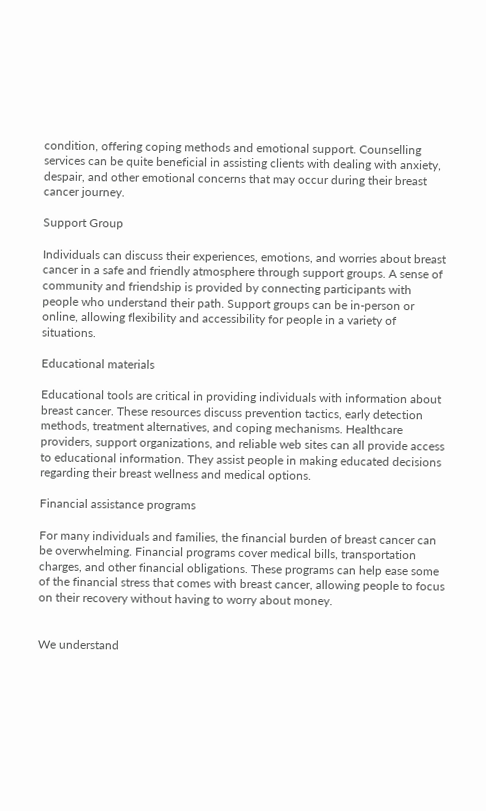condition, offering coping methods and emotional support. Counselling services can be quite beneficial in assisting clients with dealing with anxiety, despair, and other emotional concerns that may occur during their breast cancer journey.

Support Group

Individuals can discuss their experiences, emotions, and worries about breast cancer in a safe and friendly atmosphere through support groups. A sense of community and friendship is provided by connecting participants with people who understand their path. Support groups can be in-person or online, allowing flexibility and accessibility for people in a variety of situations.

Educational materials

Educational tools are critical in providing individuals with information about breast cancer. These resources discuss prevention tactics, early detection methods, treatment alternatives, and coping mechanisms. Healthcare providers, support organizations, and reliable web sites can all provide access to educational information. They assist people in making educated decisions regarding their breast wellness and medical options.

Financial assistance programs

For many individuals and families, the financial burden of breast cancer can be overwhelming. Financial programs cover medical bills, transportation charges, and other financial obligations. These programs can help ease some of the financial stress that comes with breast cancer, allowing people to focus on their recovery without having to worry about money.


We understand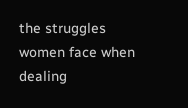the struggles women face when dealing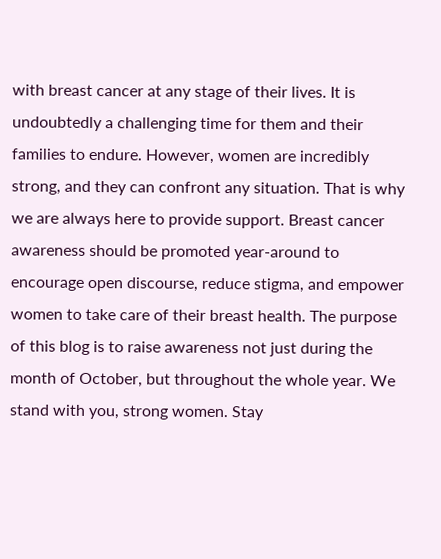with breast cancer at any stage of their lives. It is undoubtedly a challenging time for them and their families to endure. However, women are incredibly strong, and they can confront any situation. That is why we are always here to provide support. Breast cancer awareness should be promoted year-around to encourage open discourse, reduce stigma, and empower women to take care of their breast health. The purpose of this blog is to raise awareness not just during the month of October, but throughout the whole year. We stand with you, strong women. Stay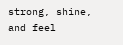strong, shine, and feel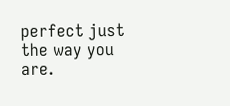perfect just the way you are.